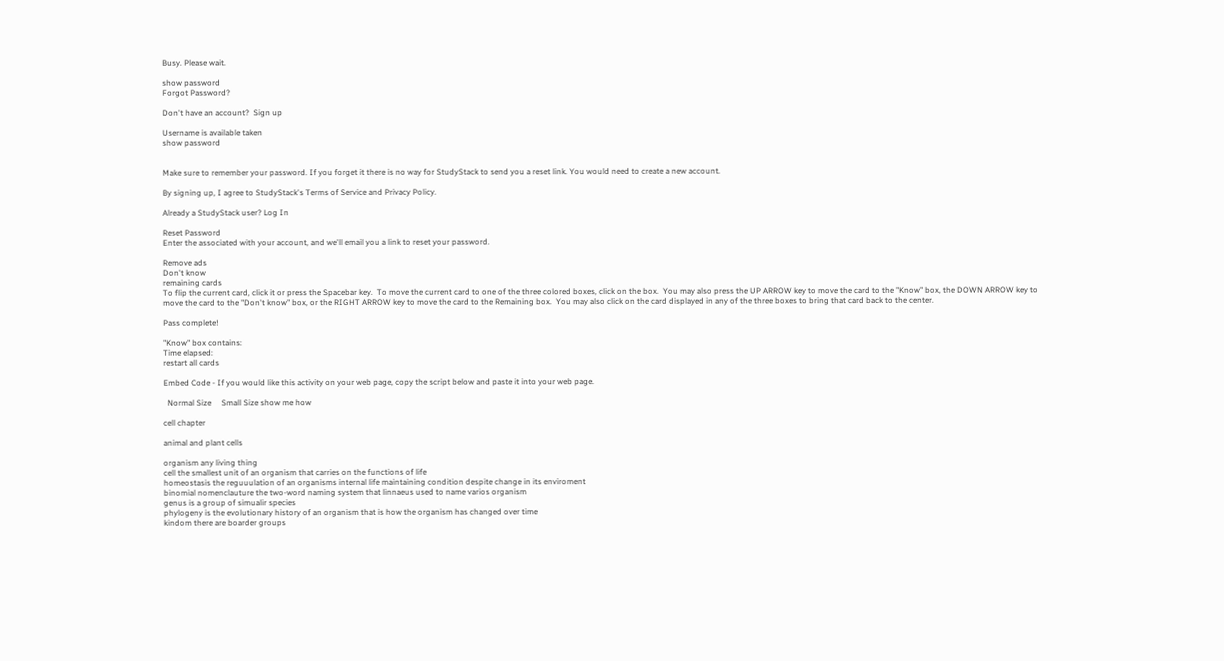Busy. Please wait.

show password
Forgot Password?

Don't have an account?  Sign up

Username is available taken
show password


Make sure to remember your password. If you forget it there is no way for StudyStack to send you a reset link. You would need to create a new account.

By signing up, I agree to StudyStack's Terms of Service and Privacy Policy.

Already a StudyStack user? Log In

Reset Password
Enter the associated with your account, and we'll email you a link to reset your password.

Remove ads
Don't know
remaining cards
To flip the current card, click it or press the Spacebar key.  To move the current card to one of the three colored boxes, click on the box.  You may also press the UP ARROW key to move the card to the "Know" box, the DOWN ARROW key to move the card to the "Don't know" box, or the RIGHT ARROW key to move the card to the Remaining box.  You may also click on the card displayed in any of the three boxes to bring that card back to the center.

Pass complete!

"Know" box contains:
Time elapsed:
restart all cards

Embed Code - If you would like this activity on your web page, copy the script below and paste it into your web page.

  Normal Size     Small Size show me how

cell chapter

animal and plant cells

organism any living thing
cell the smallest unit of an organism that carries on the functions of life
homeostasis the reguuulation of an organisms internal life maintaining condition despite change in its enviroment
binomial nomenclauture the two-word naming system that linnaeus used to name varios organism
genus is a group of simualir species
phylogeny is the evolutionary history of an organism that is how the organism has changed over time
kindom there are boarder groups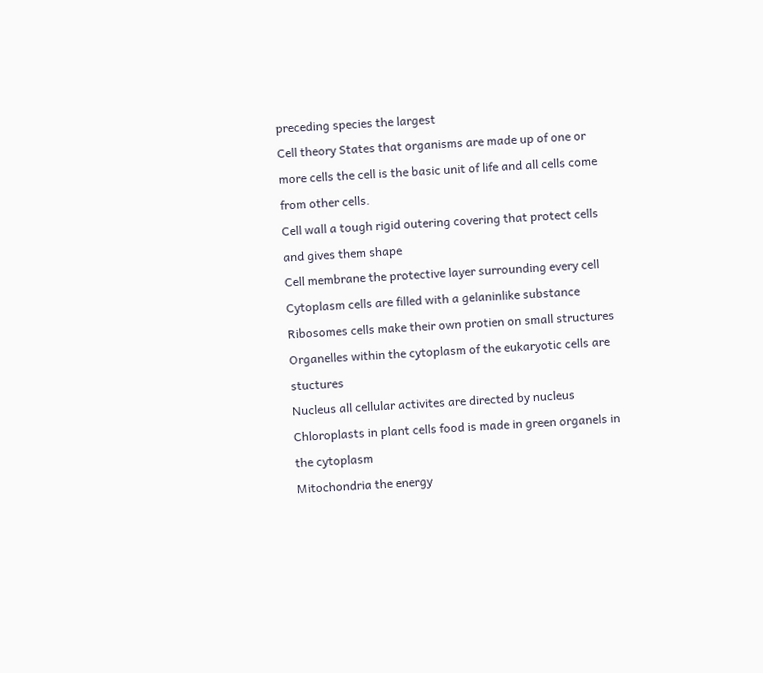preceding species the largest
Cell theory States that organisms are made up of one or more cells the cell is the basic unit of life and all cells come from other cells.
Cell wall a tough rigid outering covering that protect cells and gives them shape
Cell membrane the protective layer surrounding every cell
Cytoplasm cells are filled with a gelaninlike substance
Ribosomes cells make their own protien on small structures
Organelles within the cytoplasm of the eukaryotic cells are stuctures
Nucleus all cellular activites are directed by nucleus
Chloroplasts in plant cells food is made in green organels in the cytoplasm
Mitochondria the energy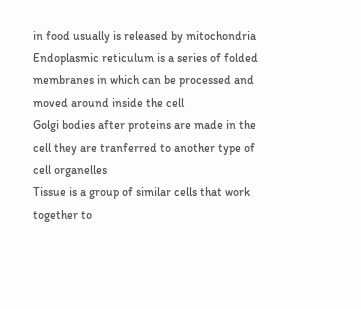in food usually is released by mitochondria
Endoplasmic reticulum is a series of folded membranes in which can be processed and moved around inside the cell
Golgi bodies after proteins are made in the cell they are tranferred to another type of cell organelles
Tissue is a group of similar cells that work together to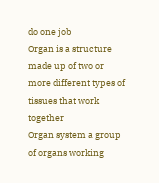do one job
Organ is a structure made up of two or more different types of tissues that work together
Organ system a group of organs working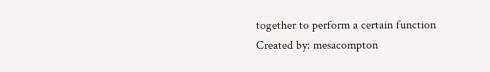together to perform a certain function
Created by: mesacompton